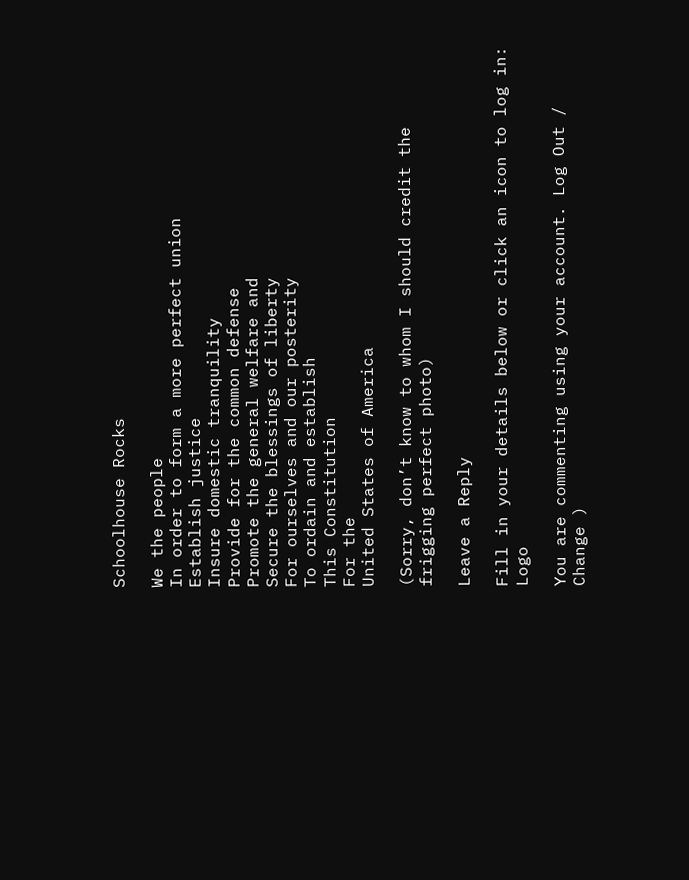Schoolhouse Rocks

We the people
In order to form a more perfect union
Establish justice
Insure domestic tranquility
Provide for the common defense
Promote the general welfare and
Secure the blessings of liberty
For ourselves and our posterity
To ordain and establish
This Constitution
For the
United States of America

(Sorry, don’t know to whom I should credit the frigging perfect photo)

Leave a Reply

Fill in your details below or click an icon to log in: Logo

You are commenting using your account. Log Out /  Change )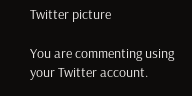Twitter picture

You are commenting using your Twitter account.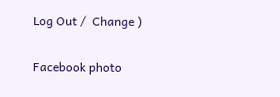Log Out /  Change )

Facebook photo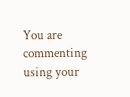You are commenting using your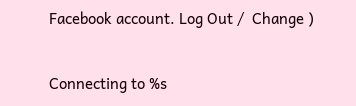Facebook account. Log Out /  Change )

Connecting to %s